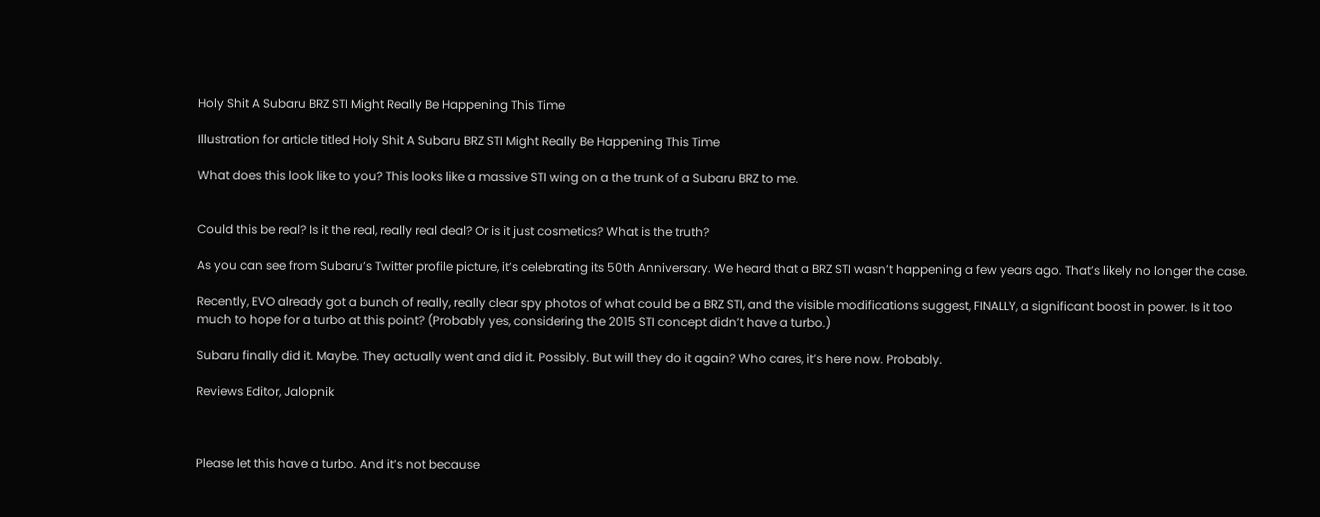Holy Shit A Subaru BRZ STI Might Really Be Happening This Time

Illustration for article titled Holy Shit A Subaru BRZ STI Might Really Be Happening This Time

What does this look like to you? This looks like a massive STI wing on a the trunk of a Subaru BRZ to me.


Could this be real? Is it the real, really real deal? Or is it just cosmetics? What is the truth?

As you can see from Subaru’s Twitter profile picture, it’s celebrating its 50th Anniversary. We heard that a BRZ STI wasn’t happening a few years ago. That’s likely no longer the case.

Recently, EVO already got a bunch of really, really clear spy photos of what could be a BRZ STI, and the visible modifications suggest, FINALLY, a significant boost in power. Is it too much to hope for a turbo at this point? (Probably yes, considering the 2015 STI concept didn’t have a turbo.)

Subaru finally did it. Maybe. They actually went and did it. Possibly. But will they do it again? Who cares, it’s here now. Probably.

Reviews Editor, Jalopnik



Please let this have a turbo. And it’s not because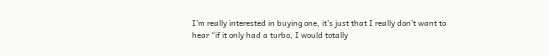I’m really interested in buying one, it’s just that I really don’t want to hear “if it only had a turbo, I would totally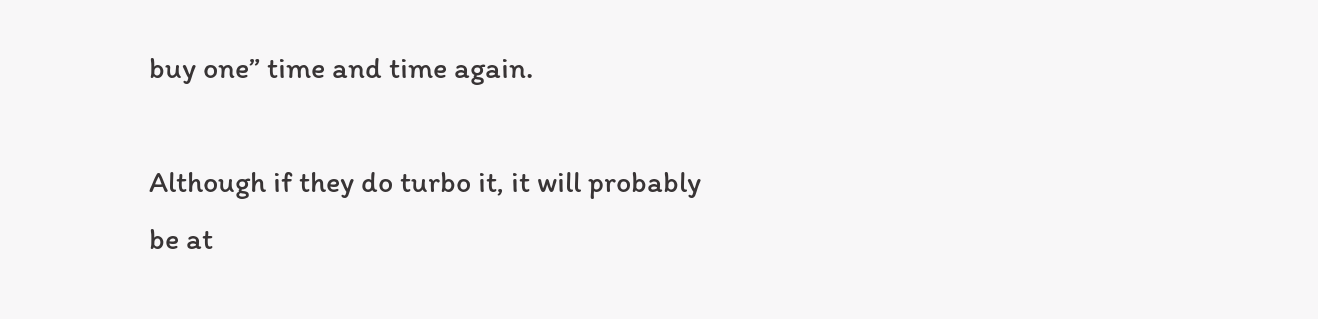buy one” time and time again.

Although if they do turbo it, it will probably be at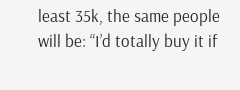least 35k, the same people will be: “I’d totally buy it if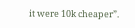it were 10k cheaper”.